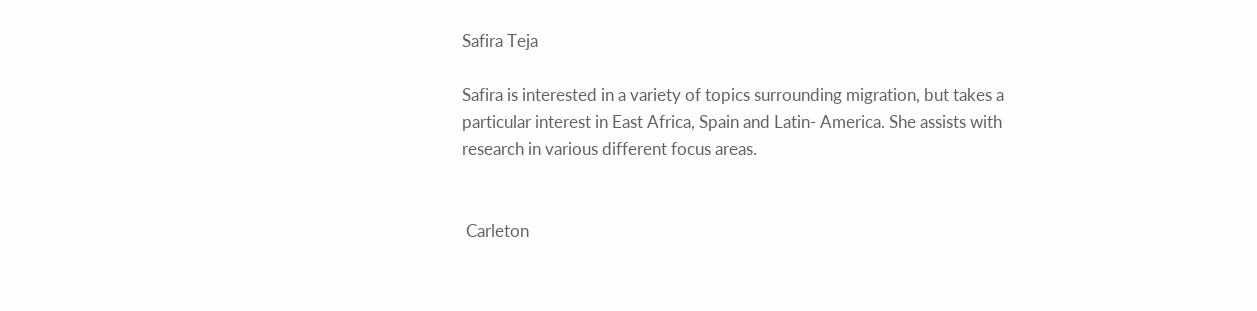Safira Teja

Safira is interested in a variety of topics surrounding migration, but takes a particular interest in East Africa, Spain and Latin- America. She assists with research in various different focus areas.


 Carleton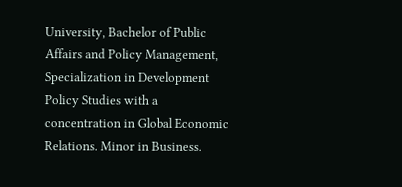University, Bachelor of Public Affairs and Policy Management, Specialization in Development Policy Studies with a concentration in Global Economic Relations. Minor in Business.